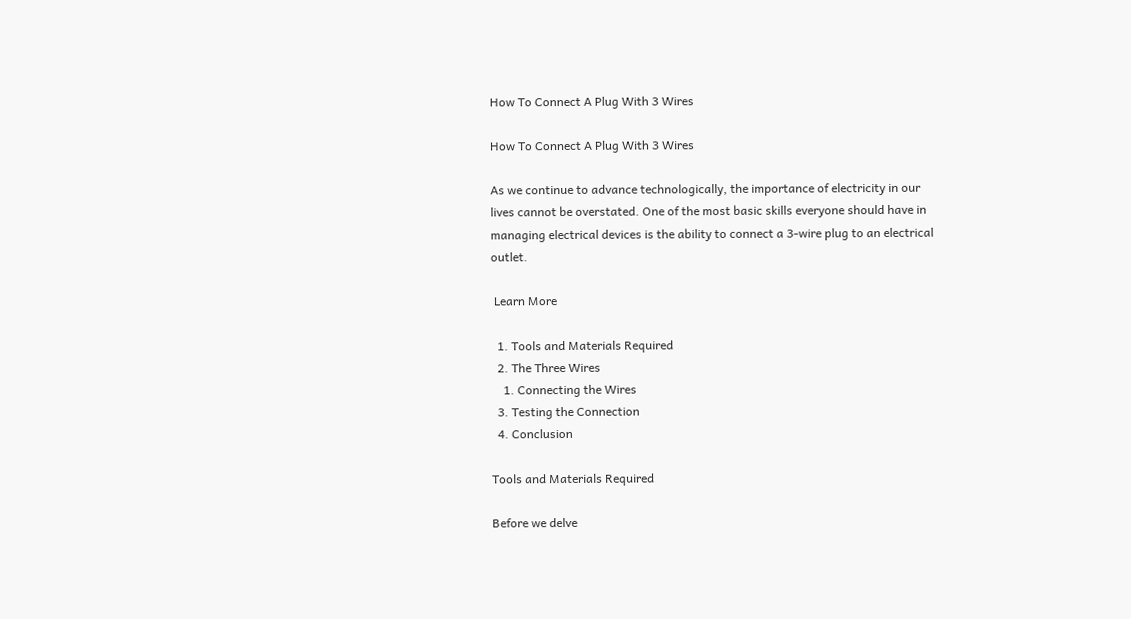How To Connect A Plug With 3 Wires

How To Connect A Plug With 3 Wires

As we continue to advance technologically, the importance of electricity in our lives cannot be overstated. One of the most basic skills everyone should have in managing electrical devices is the ability to connect a 3-wire plug to an electrical outlet.

 Learn More

  1. Tools and Materials Required
  2. The Three Wires
    1. Connecting the Wires
  3. Testing the Connection
  4. Conclusion

Tools and Materials Required

Before we delve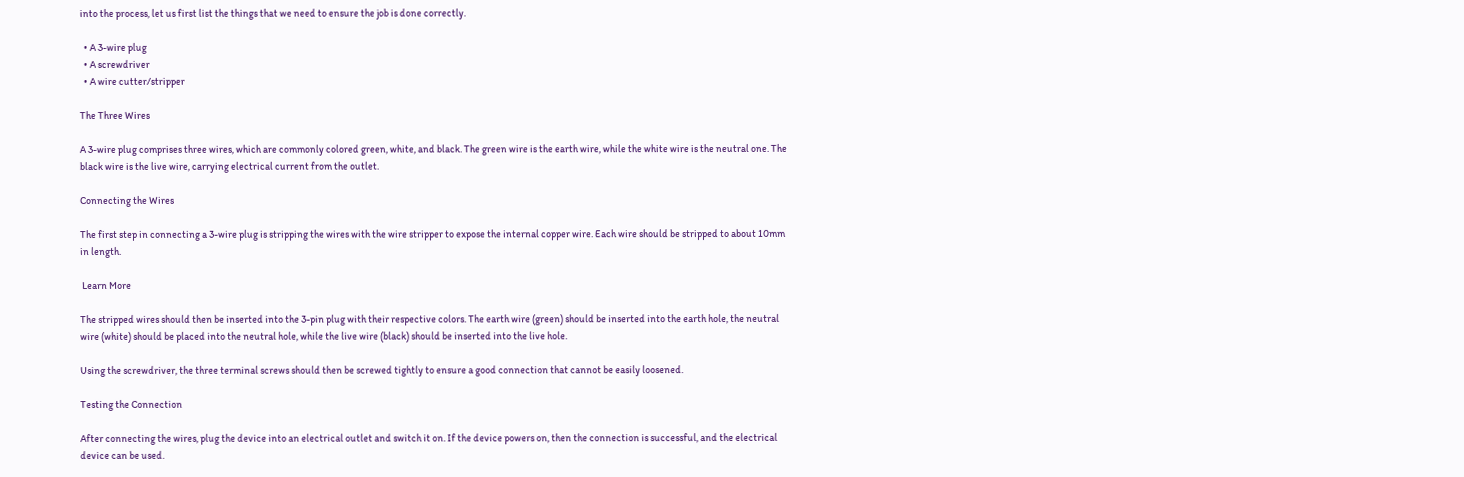into the process, let us first list the things that we need to ensure the job is done correctly.

  • A 3-wire plug
  • A screwdriver
  • A wire cutter/stripper

The Three Wires

A 3-wire plug comprises three wires, which are commonly colored green, white, and black. The green wire is the earth wire, while the white wire is the neutral one. The black wire is the live wire, carrying electrical current from the outlet.

Connecting the Wires

The first step in connecting a 3-wire plug is stripping the wires with the wire stripper to expose the internal copper wire. Each wire should be stripped to about 10mm in length.

 Learn More

The stripped wires should then be inserted into the 3-pin plug with their respective colors. The earth wire (green) should be inserted into the earth hole, the neutral wire (white) should be placed into the neutral hole, while the live wire (black) should be inserted into the live hole.

Using the screwdriver, the three terminal screws should then be screwed tightly to ensure a good connection that cannot be easily loosened.

Testing the Connection

After connecting the wires, plug the device into an electrical outlet and switch it on. If the device powers on, then the connection is successful, and the electrical device can be used.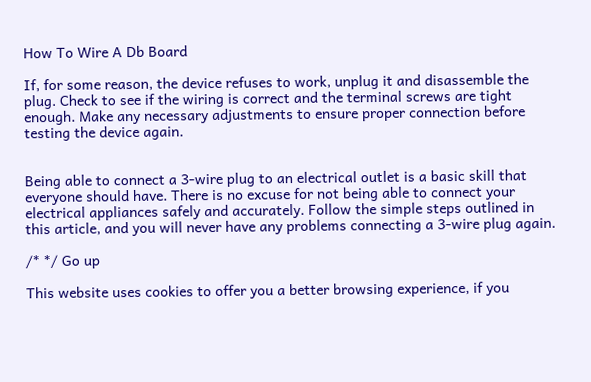How To Wire A Db Board

If, for some reason, the device refuses to work, unplug it and disassemble the plug. Check to see if the wiring is correct and the terminal screws are tight enough. Make any necessary adjustments to ensure proper connection before testing the device again.


Being able to connect a 3-wire plug to an electrical outlet is a basic skill that everyone should have. There is no excuse for not being able to connect your electrical appliances safely and accurately. Follow the simple steps outlined in this article, and you will never have any problems connecting a 3-wire plug again.

/* */ Go up

This website uses cookies to offer you a better browsing experience, if you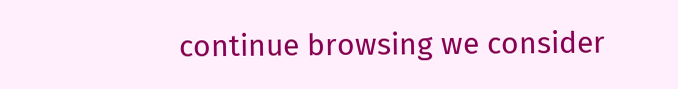continue browsing we consider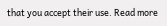that you accept their use. Read more